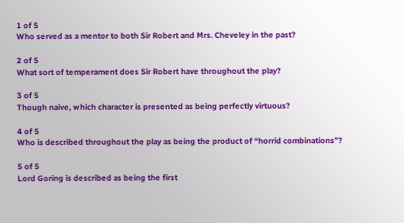1 of 5
Who served as a mentor to both Sir Robert and Mrs. Cheveley in the past?

2 of 5
What sort of temperament does Sir Robert have throughout the play?

3 of 5
Though naive, which character is presented as being perfectly virtuous?

4 of 5
Who is described throughout the play as being the product of “horrid combinations”?

5 of 5
Lord Goring is described as being the first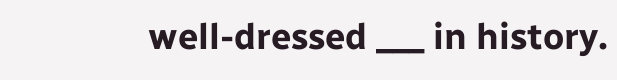well-dressed ___ in history.